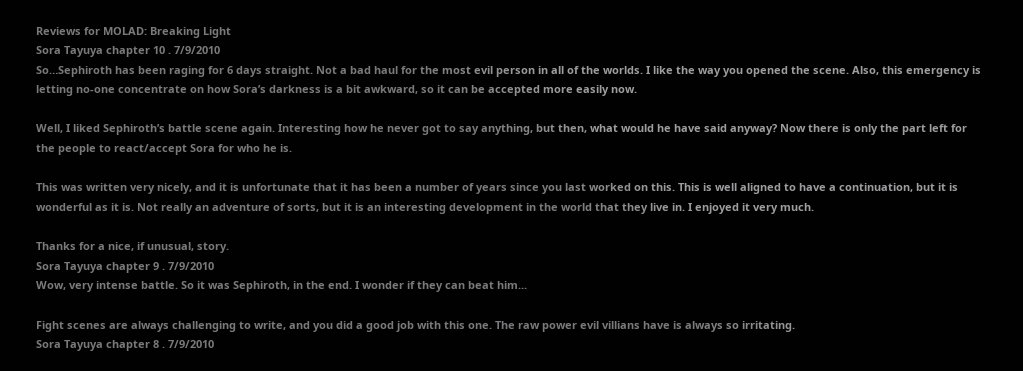Reviews for MOLAD: Breaking Light
Sora Tayuya chapter 10 . 7/9/2010
So…Sephiroth has been raging for 6 days straight. Not a bad haul for the most evil person in all of the worlds. I like the way you opened the scene. Also, this emergency is letting no-one concentrate on how Sora’s darkness is a bit awkward, so it can be accepted more easily now.

Well, I liked Sephiroth’s battle scene again. Interesting how he never got to say anything, but then, what would he have said anyway? Now there is only the part left for the people to react/accept Sora for who he is.

This was written very nicely, and it is unfortunate that it has been a number of years since you last worked on this. This is well aligned to have a continuation, but it is wonderful as it is. Not really an adventure of sorts, but it is an interesting development in the world that they live in. I enjoyed it very much.

Thanks for a nice, if unusual, story.
Sora Tayuya chapter 9 . 7/9/2010
Wow, very intense battle. So it was Sephiroth, in the end. I wonder if they can beat him...

Fight scenes are always challenging to write, and you did a good job with this one. The raw power evil villians have is always so irritating.
Sora Tayuya chapter 8 . 7/9/2010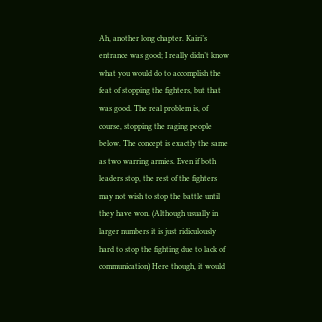Ah, another long chapter. Kairi’s entrance was good; I really didn’t know what you would do to accomplish the feat of stopping the fighters, but that was good. The real problem is, of course, stopping the raging people below. The concept is exactly the same as two warring armies. Even if both leaders stop, the rest of the fighters may not wish to stop the battle until they have won. (Although usually in larger numbers it is just ridiculously hard to stop the fighting due to lack of communication) Here though, it would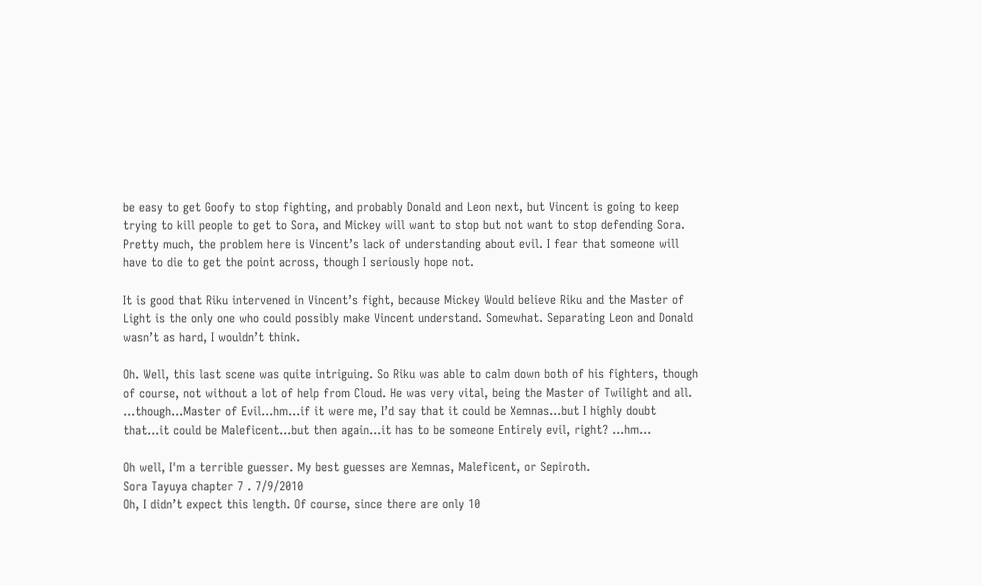be easy to get Goofy to stop fighting, and probably Donald and Leon next, but Vincent is going to keep trying to kill people to get to Sora, and Mickey will want to stop but not want to stop defending Sora. Pretty much, the problem here is Vincent’s lack of understanding about evil. I fear that someone will have to die to get the point across, though I seriously hope not.

It is good that Riku intervened in Vincent’s fight, because Mickey Would believe Riku and the Master of Light is the only one who could possibly make Vincent understand. Somewhat. Separating Leon and Donald wasn’t as hard, I wouldn’t think.

Oh. Well, this last scene was quite intriguing. So Riku was able to calm down both of his fighters, though of course, not without a lot of help from Cloud. He was very vital, being the Master of Twilight and all. …though…Master of Evil…hm…if it were me, I’d say that it could be Xemnas…but I highly doubt that…it could be Maleficent…but then again…it has to be someone Entirely evil, right? …hm…

Oh well, I'm a terrible guesser. My best guesses are Xemnas, Maleficent, or Sepiroth.
Sora Tayuya chapter 7 . 7/9/2010
Oh, I didn’t expect this length. Of course, since there are only 10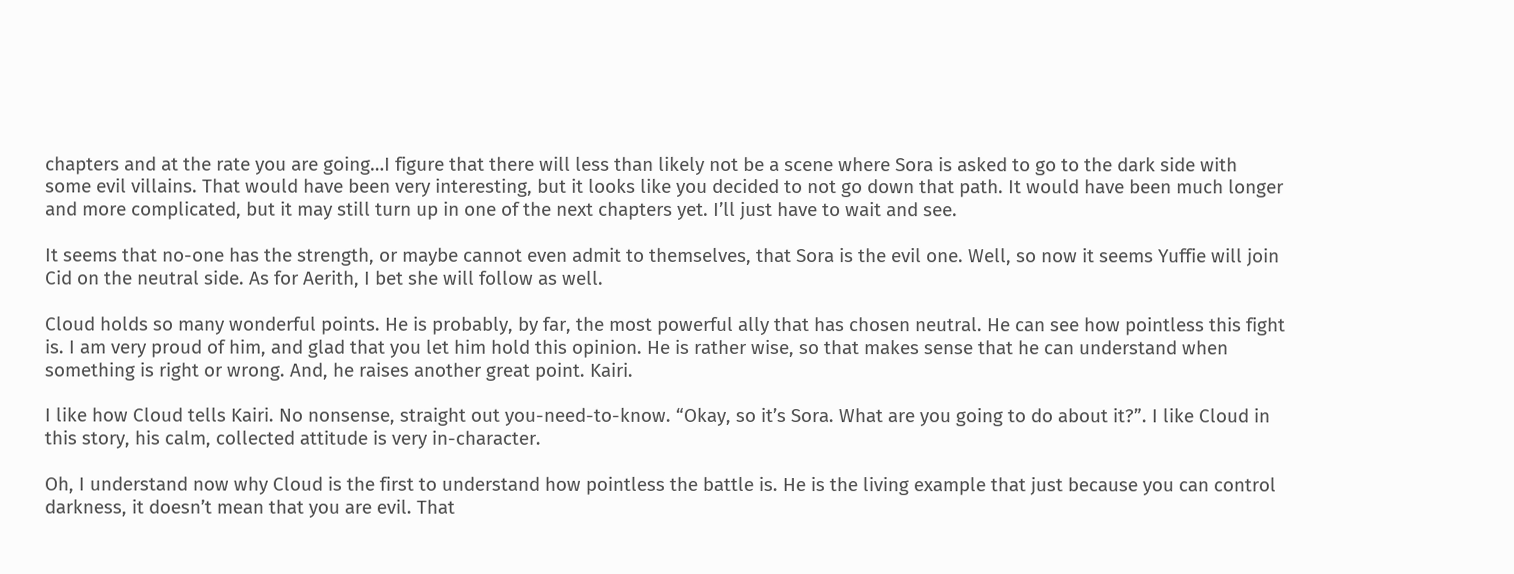chapters and at the rate you are going…I figure that there will less than likely not be a scene where Sora is asked to go to the dark side with some evil villains. That would have been very interesting, but it looks like you decided to not go down that path. It would have been much longer and more complicated, but it may still turn up in one of the next chapters yet. I’ll just have to wait and see.

It seems that no-one has the strength, or maybe cannot even admit to themselves, that Sora is the evil one. Well, so now it seems Yuffie will join Cid on the neutral side. As for Aerith, I bet she will follow as well.

Cloud holds so many wonderful points. He is probably, by far, the most powerful ally that has chosen neutral. He can see how pointless this fight is. I am very proud of him, and glad that you let him hold this opinion. He is rather wise, so that makes sense that he can understand when something is right or wrong. And, he raises another great point. Kairi.

I like how Cloud tells Kairi. No nonsense, straight out you-need-to-know. “Okay, so it’s Sora. What are you going to do about it?”. I like Cloud in this story, his calm, collected attitude is very in-character.

Oh, I understand now why Cloud is the first to understand how pointless the battle is. He is the living example that just because you can control darkness, it doesn’t mean that you are evil. That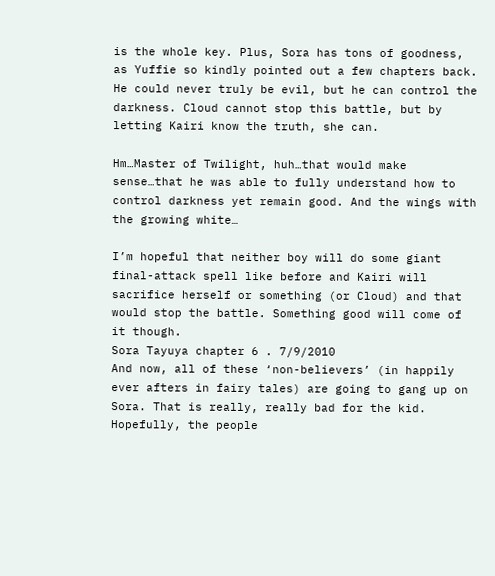is the whole key. Plus, Sora has tons of goodness, as Yuffie so kindly pointed out a few chapters back. He could never truly be evil, but he can control the darkness. Cloud cannot stop this battle, but by letting Kairi know the truth, she can.

Hm…Master of Twilight, huh…that would make sense…that he was able to fully understand how to control darkness yet remain good. And the wings with the growing white…

I’m hopeful that neither boy will do some giant final-attack spell like before and Kairi will sacrifice herself or something (or Cloud) and that would stop the battle. Something good will come of it though.
Sora Tayuya chapter 6 . 7/9/2010
And now, all of these ‘non-believers’ (in happily ever afters in fairy tales) are going to gang up on Sora. That is really, really bad for the kid. Hopefully, the people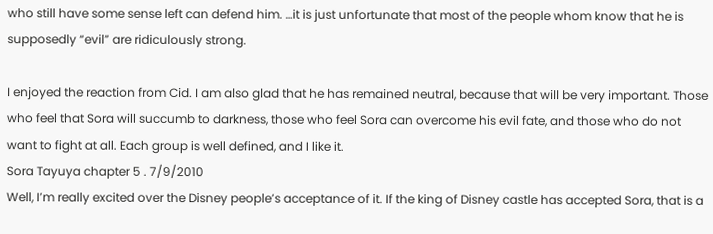who still have some sense left can defend him. …it is just unfortunate that most of the people whom know that he is supposedly “evil” are ridiculously strong.

I enjoyed the reaction from Cid. I am also glad that he has remained neutral, because that will be very important. Those who feel that Sora will succumb to darkness, those who feel Sora can overcome his evil fate, and those who do not want to fight at all. Each group is well defined, and I like it.
Sora Tayuya chapter 5 . 7/9/2010
Well, I’m really excited over the Disney people’s acceptance of it. If the king of Disney castle has accepted Sora, that is a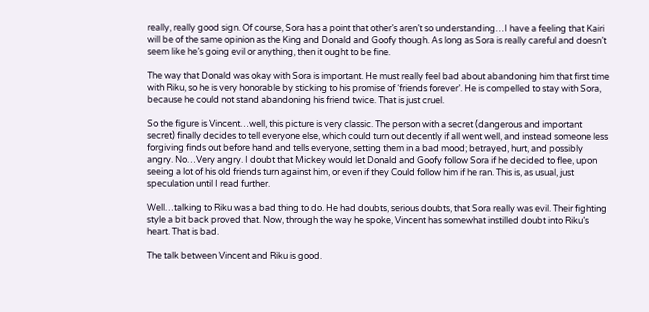really, really good sign. Of course, Sora has a point that other’s aren’t so understanding…I have a feeling that Kairi will be of the same opinion as the King and Donald and Goofy though. As long as Sora is really careful and doesn’t seem like he’s going evil or anything, then it ought to be fine.

The way that Donald was okay with Sora is important. He must really feel bad about abandoning him that first time with Riku, so he is very honorable by sticking to his promise of ‘friends forever’. He is compelled to stay with Sora, because he could not stand abandoning his friend twice. That is just cruel.

So the figure is Vincent…well, this picture is very classic. The person with a secret (dangerous and important secret) finally decides to tell everyone else, which could turn out decently if all went well, and instead someone less forgiving finds out before hand and tells everyone, setting them in a bad mood; betrayed, hurt, and possibly angry. No…Very angry. I doubt that Mickey would let Donald and Goofy follow Sora if he decided to flee, upon seeing a lot of his old friends turn against him, or even if they Could follow him if he ran. This is, as usual, just speculation until I read further.

Well…talking to Riku was a bad thing to do. He had doubts, serious doubts, that Sora really was evil. Their fighting style a bit back proved that. Now, through the way he spoke, Vincent has somewhat instilled doubt into Riku’s heart. That is bad.

The talk between Vincent and Riku is good.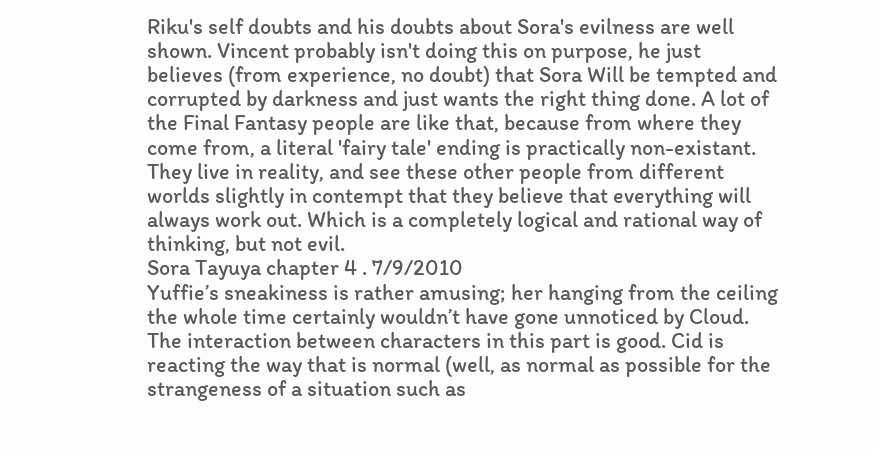Riku's self doubts and his doubts about Sora's evilness are well shown. Vincent probably isn't doing this on purpose, he just believes (from experience, no doubt) that Sora Will be tempted and corrupted by darkness and just wants the right thing done. A lot of the Final Fantasy people are like that, because from where they come from, a literal 'fairy tale' ending is practically non-existant. They live in reality, and see these other people from different worlds slightly in contempt that they believe that everything will always work out. Which is a completely logical and rational way of thinking, but not evil.
Sora Tayuya chapter 4 . 7/9/2010
Yuffie’s sneakiness is rather amusing; her hanging from the ceiling the whole time certainly wouldn’t have gone unnoticed by Cloud. The interaction between characters in this part is good. Cid is reacting the way that is normal (well, as normal as possible for the strangeness of a situation such as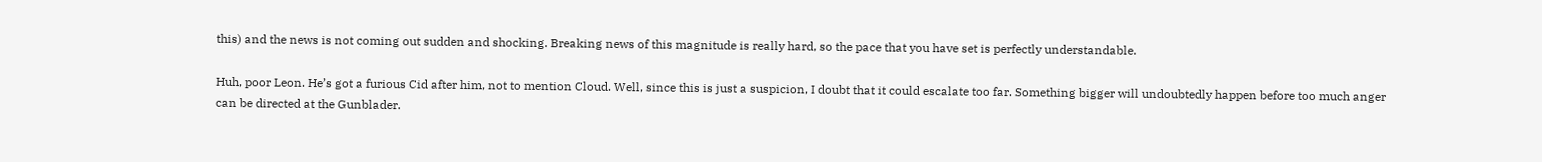this) and the news is not coming out sudden and shocking. Breaking news of this magnitude is really hard, so the pace that you have set is perfectly understandable.

Huh, poor Leon. He’s got a furious Cid after him, not to mention Cloud. Well, since this is just a suspicion, I doubt that it could escalate too far. Something bigger will undoubtedly happen before too much anger can be directed at the Gunblader.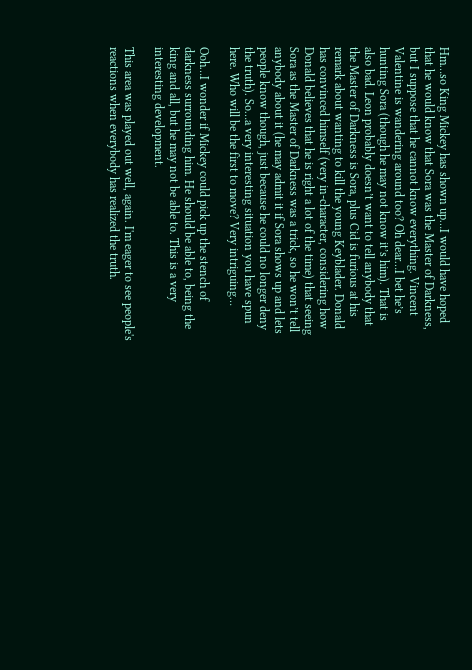Hm…so King Mickey has shown up…I would have hoped that he would know that Sora was the Master of Darkness, but I suppose that he cannot know everything. Vincent Valentine is wandering around too? Oh dear…I bet he’s hunting Sora (though he may not know it’s him). That is also bad. Leon probably doesn’t want to tell anybody that the Master of Darkness is Sora, plus Cid is furious at his remark about wanting to kill the young Keyblader. Donald has convinced himself (very in-character, considering how Donald believes that he is right a lot of the time) that seeing Sora as the Master of Darkness was a trick, so he won’t tell anybody about it (he may admit it if Sora shows up and lets people know though, just because he could no longer deny the truth). So…a very interesting situation you have spun here. Who will be the first to move? Very intriguing…

Ooh…I wonder if Mickey could pick up the stench of darkness surrounding him. He should be able to, being the king and all, but he may not be able to. This is a very interesting development.

This area was played out well, again. I'm eager to see people's reactions when everybody has realized the truth.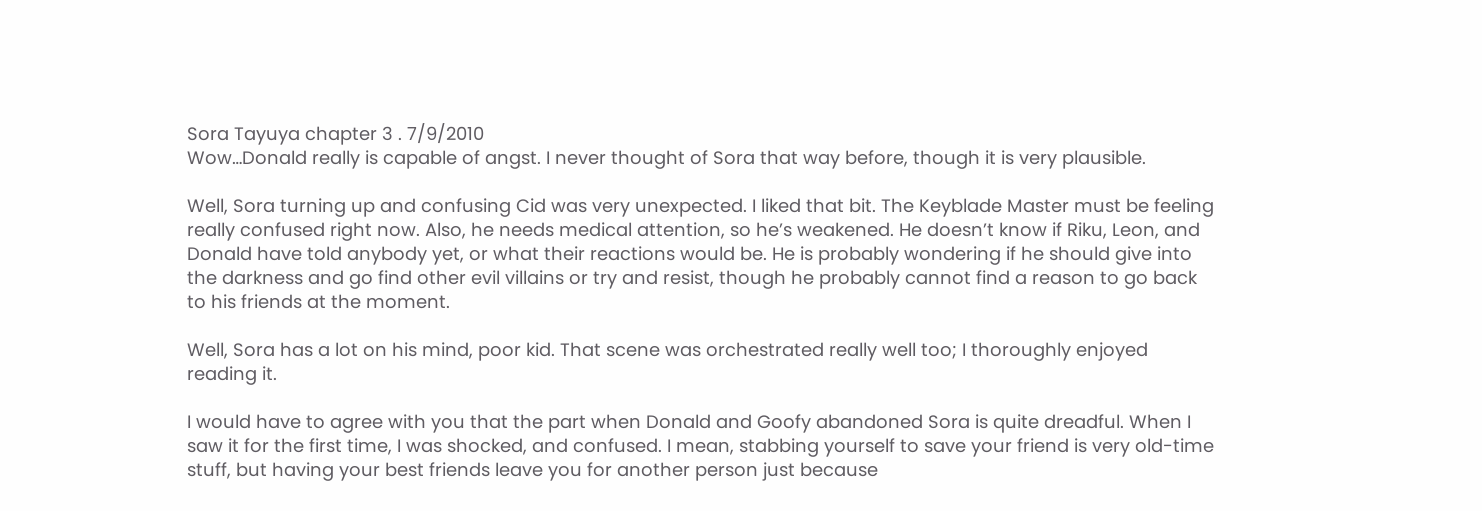Sora Tayuya chapter 3 . 7/9/2010
Wow…Donald really is capable of angst. I never thought of Sora that way before, though it is very plausible.

Well, Sora turning up and confusing Cid was very unexpected. I liked that bit. The Keyblade Master must be feeling really confused right now. Also, he needs medical attention, so he’s weakened. He doesn’t know if Riku, Leon, and Donald have told anybody yet, or what their reactions would be. He is probably wondering if he should give into the darkness and go find other evil villains or try and resist, though he probably cannot find a reason to go back to his friends at the moment.

Well, Sora has a lot on his mind, poor kid. That scene was orchestrated really well too; I thoroughly enjoyed reading it.

I would have to agree with you that the part when Donald and Goofy abandoned Sora is quite dreadful. When I saw it for the first time, I was shocked, and confused. I mean, stabbing yourself to save your friend is very old-time stuff, but having your best friends leave you for another person just because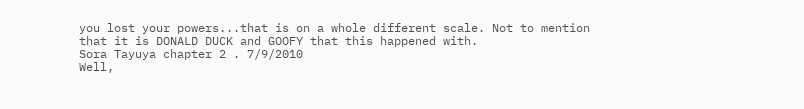you lost your powers...that is on a whole different scale. Not to mention that it is DONALD DUCK and GOOFY that this happened with.
Sora Tayuya chapter 2 . 7/9/2010
Well,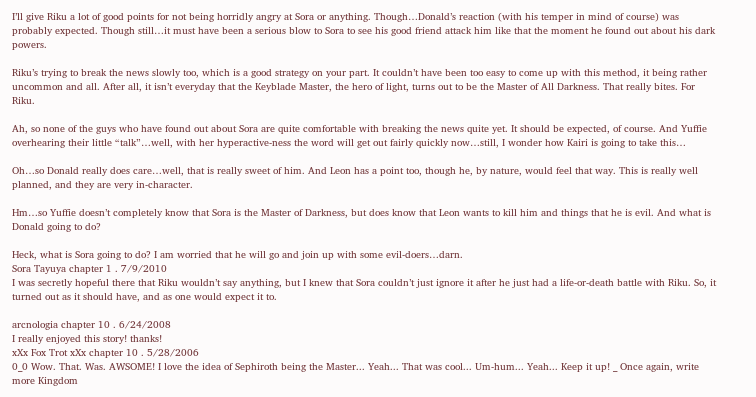I’ll give Riku a lot of good points for not being horridly angry at Sora or anything. Though…Donald’s reaction (with his temper in mind of course) was probably expected. Though still…it must have been a serious blow to Sora to see his good friend attack him like that the moment he found out about his dark powers.

Riku’s trying to break the news slowly too, which is a good strategy on your part. It couldn’t have been too easy to come up with this method, it being rather uncommon and all. After all, it isn’t everyday that the Keyblade Master, the hero of light, turns out to be the Master of All Darkness. That really bites. For Riku.

Ah, so none of the guys who have found out about Sora are quite comfortable with breaking the news quite yet. It should be expected, of course. And Yuffie overhearing their little “talk”…well, with her hyperactive-ness the word will get out fairly quickly now…still, I wonder how Kairi is going to take this…

Oh…so Donald really does care…well, that is really sweet of him. And Leon has a point too, though he, by nature, would feel that way. This is really well planned, and they are very in-character.

Hm…so Yuffie doesn’t completely know that Sora is the Master of Darkness, but does know that Leon wants to kill him and things that he is evil. And what is Donald going to do?

Heck, what is Sora going to do? I am worried that he will go and join up with some evil-doers…darn.
Sora Tayuya chapter 1 . 7/9/2010
I was secretly hopeful there that Riku wouldn’t say anything, but I knew that Sora couldn’t just ignore it after he just had a life-or-death battle with Riku. So, it turned out as it should have, and as one would expect it to.

arcnologia chapter 10 . 6/24/2008
I really enjoyed this story! thanks!
xXx Fox Trot xXx chapter 10 . 5/28/2006
0_0 Wow. That. Was. AWSOME! I love the idea of Sephiroth being the Master... Yeah... That was cool... Um-hum... Yeah... Keep it up! _ Once again, write more Kingdom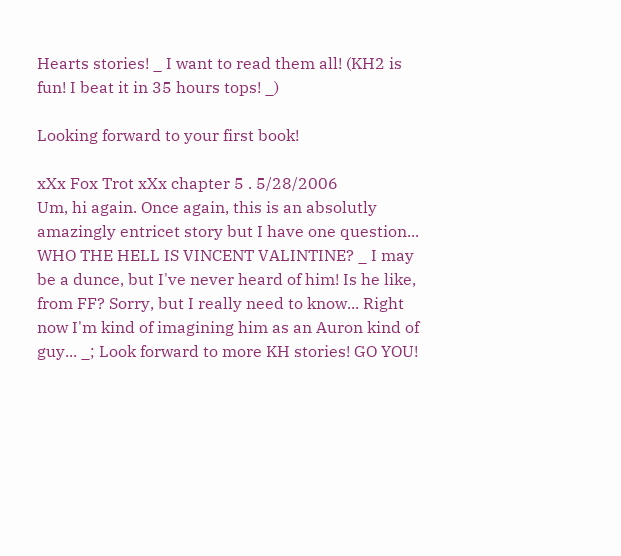Hearts stories! _ I want to read them all! (KH2 is fun! I beat it in 35 hours tops! _)

Looking forward to your first book!

xXx Fox Trot xXx chapter 5 . 5/28/2006
Um, hi again. Once again, this is an absolutly amazingly entricet story but I have one question... WHO THE HELL IS VINCENT VALINTINE? _ I may be a dunce, but I've never heard of him! Is he like, from FF? Sorry, but I really need to know... Right now I'm kind of imagining him as an Auron kind of guy... _; Look forward to more KH stories! GO YOU!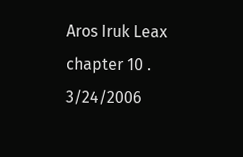Aros Iruk Leax chapter 10 . 3/24/2006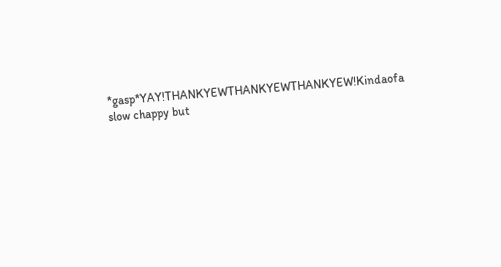*gasp*YAY!THANKYEWTHANKYEWTHANKYEW!Kindaofa slow chappy but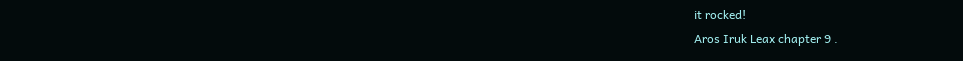it rocked!
Aros Iruk Leax chapter 9 .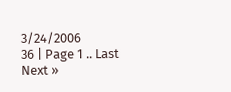3/24/2006
36 | Page 1 .. Last Next »